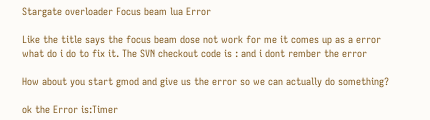Stargate overloader Focus beam lua Error

Like the title says the focus beam dose not work for me it comes up as a error what do i do to fix it. The SVN checkout code is : and i dont rember the error

How about you start gmod and give us the error so we can actually do something?

ok the Error is:Timer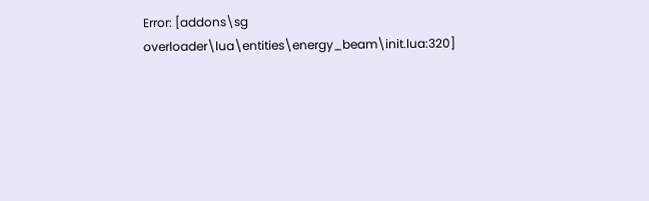Error: [addons\sg overloader\lua\entities\energy_beam\init.lua:320]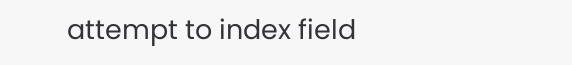attempt to index field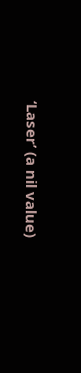‘Laser’ (a nil value)